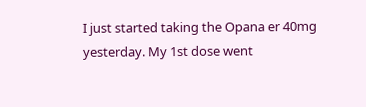I just started taking the Opana er 40mg yesterday. My 1st dose went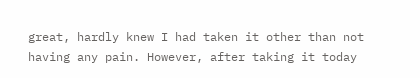great, hardly knew I had taken it other than not having any pain. However, after taking it today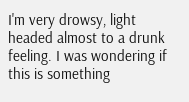I'm very drowsy, light headed almost to a drunk feeling. I was wondering if this is something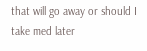that will go away or should I take med later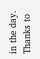in the day. Thanks to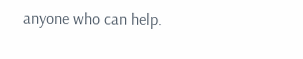anyone who can help.